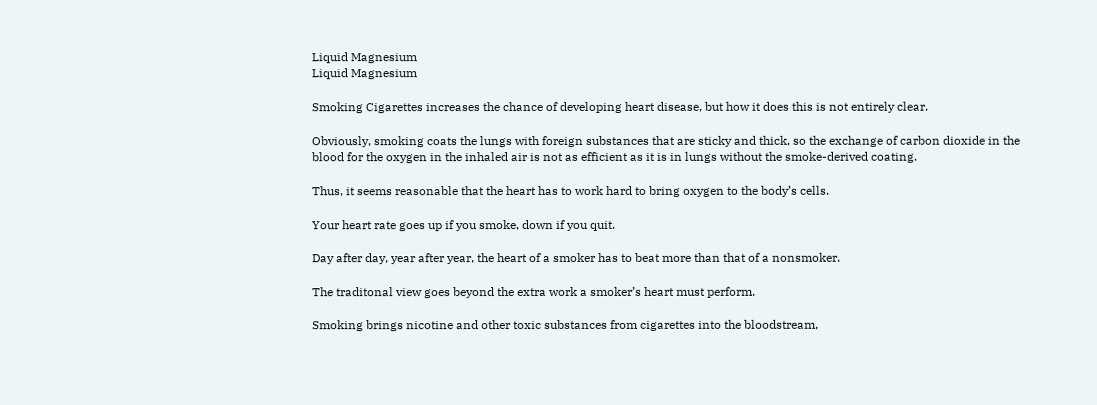Liquid Magnesium
Liquid Magnesium

Smoking Cigarettes increases the chance of developing heart disease, but how it does this is not entirely clear.

Obviously, smoking coats the lungs with foreign substances that are sticky and thick, so the exchange of carbon dioxide in the blood for the oxygen in the inhaled air is not as efficient as it is in lungs without the smoke-derived coating.

Thus, it seems reasonable that the heart has to work hard to bring oxygen to the body’s cells.

Your heart rate goes up if you smoke, down if you quit.

Day after day, year after year, the heart of a smoker has to beat more than that of a nonsmoker.

The traditonal view goes beyond the extra work a smoker’s heart must perform.

Smoking brings nicotine and other toxic substances from cigarettes into the bloodstream,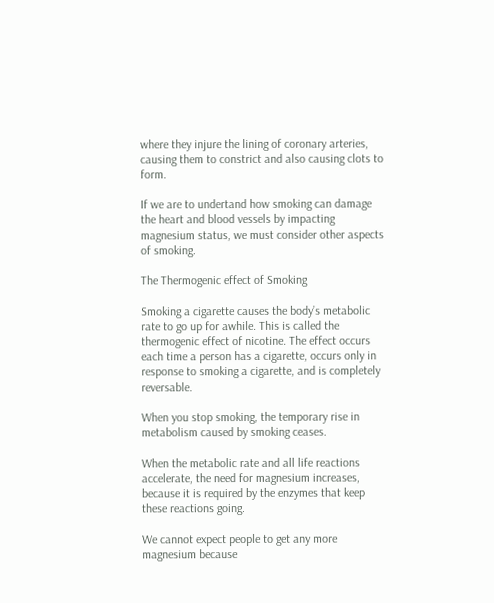where they injure the lining of coronary arteries, causing them to constrict and also causing clots to form.

If we are to undertand how smoking can damage the heart and blood vessels by impacting magnesium status, we must consider other aspects of smoking.

The Thermogenic effect of Smoking

Smoking a cigarette causes the body’s metabolic rate to go up for awhile. This is called the thermogenic effect of nicotine. The effect occurs each time a person has a cigarette, occurs only in response to smoking a cigarette, and is completely reversable.

When you stop smoking, the temporary rise in metabolism caused by smoking ceases.

When the metabolic rate and all life reactions accelerate, the need for magnesium increases, because it is required by the enzymes that keep these reactions going.

We cannot expect people to get any more magnesium because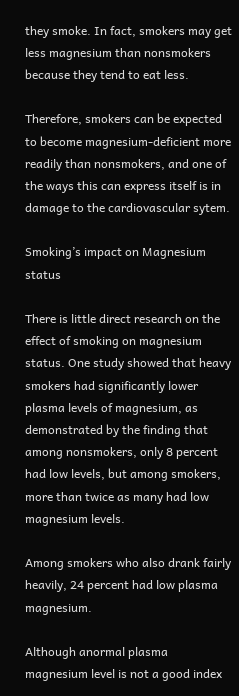they smoke. In fact, smokers may get less magnesium than nonsmokers because they tend to eat less.

Therefore, smokers can be expected to become magnesium-deficient more readily than nonsmokers, and one of the ways this can express itself is in damage to the cardiovascular sytem.

Smoking’s impact on Magnesium status

There is little direct research on the effect of smoking on magnesium status. One study showed that heavy smokers had significantly lower plasma levels of magnesium, as demonstrated by the finding that among nonsmokers, only 8 percent had low levels, but among smokers, more than twice as many had low magnesium levels.

Among smokers who also drank fairly heavily, 24 percent had low plasma magnesium.

Although anormal plasma magnesium level is not a good index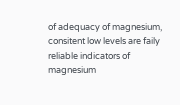of adequacy of magnesium, consitent low levels are faily reliable indicators of magnesium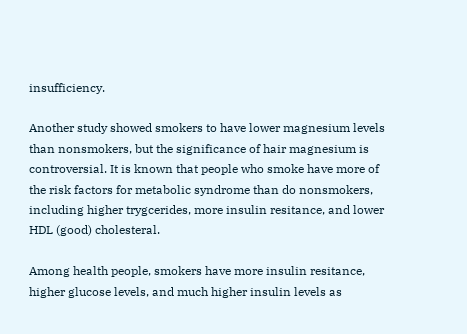insufficiency.

Another study showed smokers to have lower magnesium levels than nonsmokers, but the significance of hair magnesium is controversial. It is known that people who smoke have more of the risk factors for metabolic syndrome than do nonsmokers, including higher trygcerides, more insulin resitance, and lower HDL (good) cholesteral.

Among health people, smokers have more insulin resitance, higher glucose levels, and much higher insulin levels as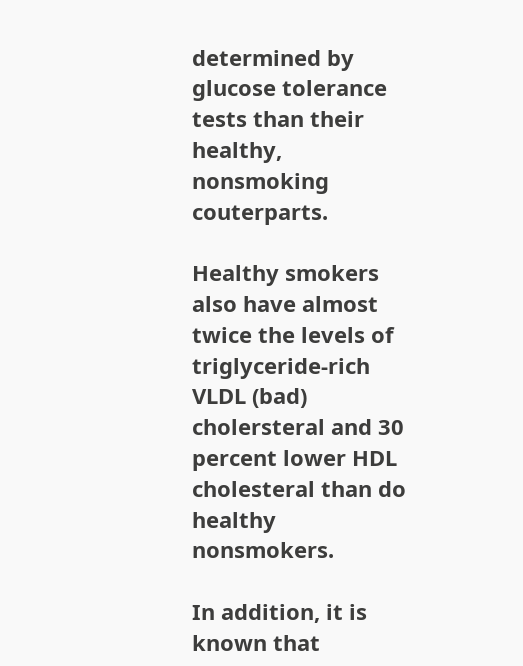determined by glucose tolerance tests than their healthy, nonsmoking couterparts.

Healthy smokers also have almost twice the levels of triglyceride-rich VLDL (bad) cholersteral and 30 percent lower HDL cholesteral than do healthy nonsmokers.

In addition, it is known that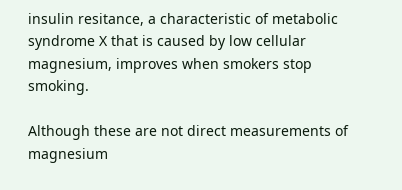insulin resitance, a characteristic of metabolic syndrome X that is caused by low cellular magnesium, improves when smokers stop smoking.

Although these are not direct measurements of magnesium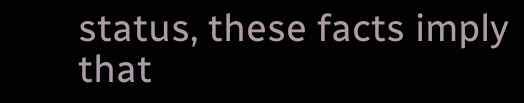status, these facts imply that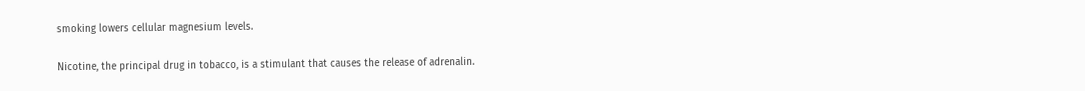smoking lowers cellular magnesium levels.

Nicotine, the principal drug in tobacco, is a stimulant that causes the release of adrenalin.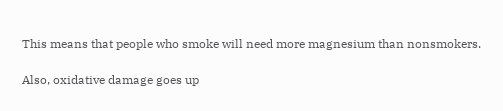This means that people who smoke will need more magnesium than nonsmokers.

Also, oxidative damage goes up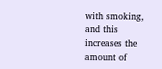with smoking, and this increases the amount of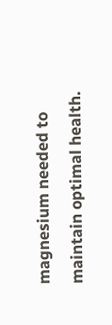magnesium needed to maintain optimal health.